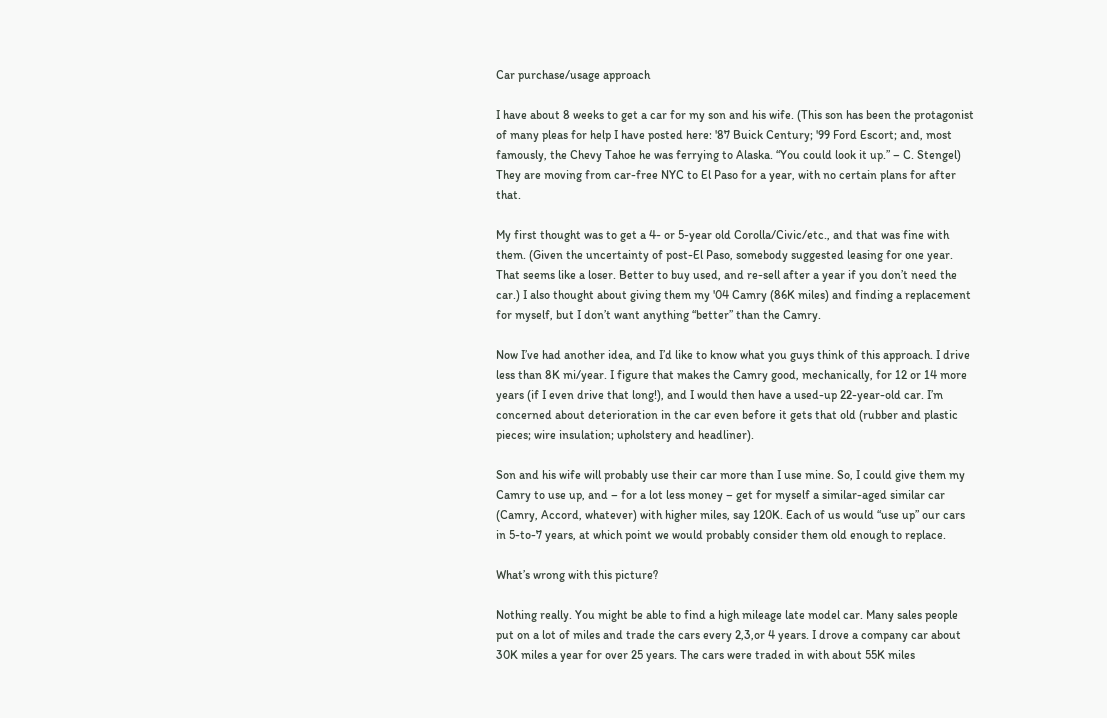Car purchase/usage approach

I have about 8 weeks to get a car for my son and his wife. (This son has been the protagonist of many pleas for help I have posted here: '87 Buick Century; '99 Ford Escort; and, most famously, the Chevy Tahoe he was ferrying to Alaska. “You could look it up.” – C. Stengel) They are moving from car-free NYC to El Paso for a year, with no certain plans for after that.

My first thought was to get a 4- or 5-year old Corolla/Civic/etc., and that was fine with them. (Given the uncertainty of post-El Paso, somebody suggested leasing for one year. That seems like a loser. Better to buy used, and re-sell after a year if you don’t need the car.) I also thought about giving them my '04 Camry (86K miles) and finding a replacement for myself, but I don’t want anything “better” than the Camry.

Now I’ve had another idea, and I’d like to know what you guys think of this approach. I drive less than 8K mi/year. I figure that makes the Camry good, mechanically, for 12 or 14 more years (if I even drive that long!), and I would then have a used-up 22-year-old car. I’m concerned about deterioration in the car even before it gets that old (rubber and plastic pieces; wire insulation; upholstery and headliner).

Son and his wife will probably use their car more than I use mine. So, I could give them my Camry to use up, and – for a lot less money – get for myself a similar-aged similar car (Camry, Accord, whatever) with higher miles, say 120K. Each of us would “use up” our cars in 5-to-7 years, at which point we would probably consider them old enough to replace.

What’s wrong with this picture?

Nothing really. You might be able to find a high mileage late model car. Many sales people put on a lot of miles and trade the cars every 2,3,or 4 years. I drove a company car about 30K miles a year for over 25 years. The cars were traded in with about 55K miles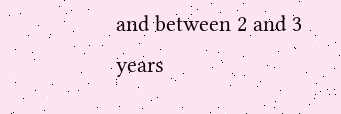and between 2 and 3 years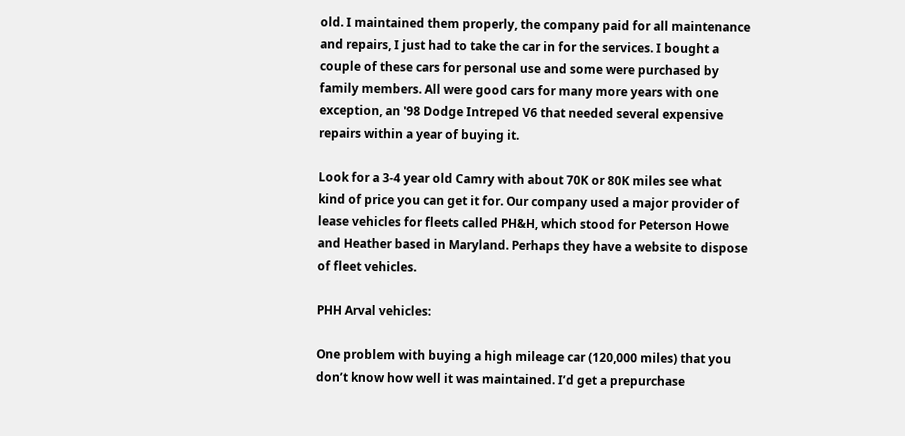old. I maintained them properly, the company paid for all maintenance and repairs, I just had to take the car in for the services. I bought a couple of these cars for personal use and some were purchased by family members. All were good cars for many more years with one exception, an '98 Dodge Intreped V6 that needed several expensive repairs within a year of buying it.

Look for a 3-4 year old Camry with about 70K or 80K miles see what kind of price you can get it for. Our company used a major provider of lease vehicles for fleets called PH&H, which stood for Peterson Howe and Heather based in Maryland. Perhaps they have a website to dispose of fleet vehicles.

PHH Arval vehicles:

One problem with buying a high mileage car (120,000 miles) that you don’t know how well it was maintained. I’d get a prepurchase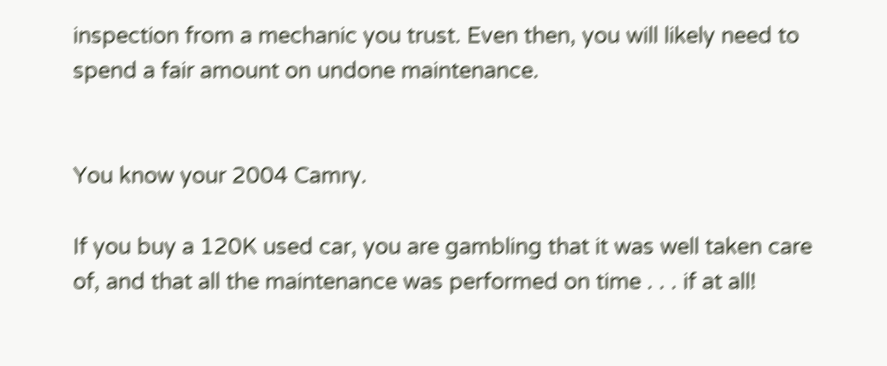inspection from a mechanic you trust. Even then, you will likely need to spend a fair amount on undone maintenance.


You know your 2004 Camry.

If you buy a 120K used car, you are gambling that it was well taken care of, and that all the maintenance was performed on time . . . if at all!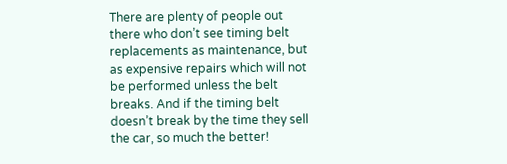There are plenty of people out there who don’t see timing belt replacements as maintenance, but as expensive repairs which will not be performed unless the belt breaks. And if the timing belt doesn’t break by the time they sell the car, so much the better!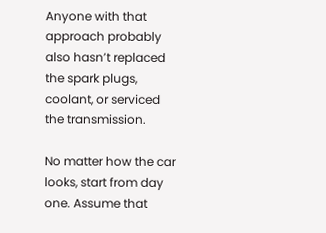Anyone with that approach probably also hasn’t replaced the spark plugs, coolant, or serviced the transmission.

No matter how the car looks, start from day one. Assume that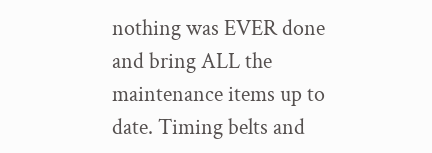nothing was EVER done and bring ALL the maintenance items up to date. Timing belts and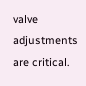valve adjustments are critical.